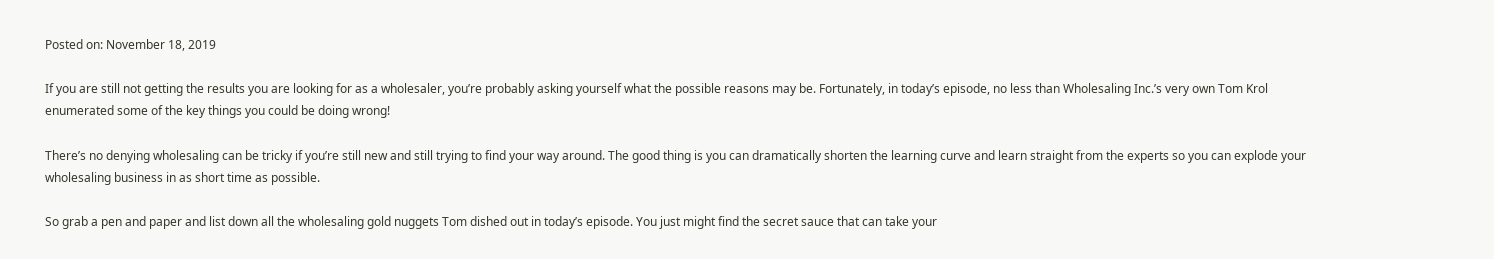Posted on: November 18, 2019

If you are still not getting the results you are looking for as a wholesaler, you’re probably asking yourself what the possible reasons may be. Fortunately, in today’s episode, no less than Wholesaling Inc.’s very own Tom Krol enumerated some of the key things you could be doing wrong!

There’s no denying wholesaling can be tricky if you’re still new and still trying to find your way around. The good thing is you can dramatically shorten the learning curve and learn straight from the experts so you can explode your wholesaling business in as short time as possible.

So grab a pen and paper and list down all the wholesaling gold nuggets Tom dished out in today’s episode. You just might find the secret sauce that can take your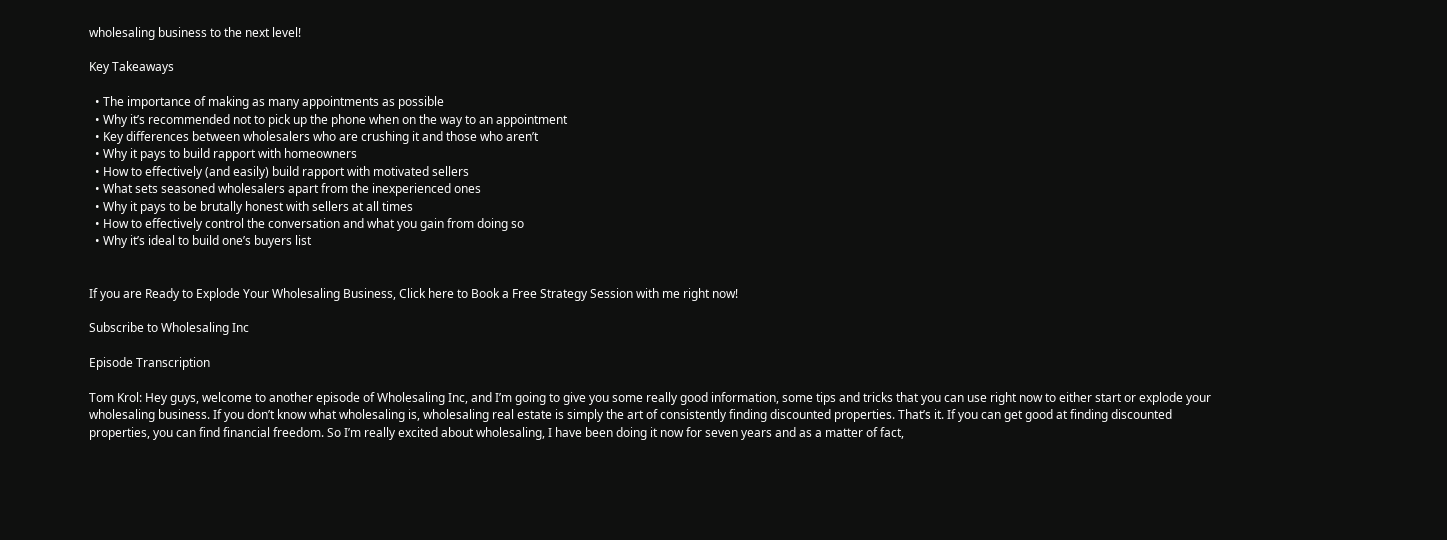wholesaling business to the next level!

Key Takeaways

  • The importance of making as many appointments as possible
  • Why it’s recommended not to pick up the phone when on the way to an appointment
  • Key differences between wholesalers who are crushing it and those who aren’t
  • Why it pays to build rapport with homeowners
  • How to effectively (and easily) build rapport with motivated sellers
  • What sets seasoned wholesalers apart from the inexperienced ones
  • Why it pays to be brutally honest with sellers at all times
  • How to effectively control the conversation and what you gain from doing so
  • Why it’s ideal to build one’s buyers list


If you are Ready to Explode Your Wholesaling Business, Click here to Book a Free Strategy Session with me right now!

Subscribe to Wholesaling Inc

Episode Transcription

Tom Krol: Hey guys, welcome to another episode of Wholesaling Inc, and I’m going to give you some really good information, some tips and tricks that you can use right now to either start or explode your wholesaling business. If you don’t know what wholesaling is, wholesaling real estate is simply the art of consistently finding discounted properties. That’s it. If you can get good at finding discounted properties, you can find financial freedom. So I’m really excited about wholesaling, I have been doing it now for seven years and as a matter of fact,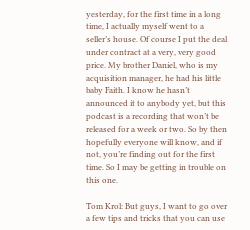yesterday, for the first time in a long time, I actually myself went to a seller’s house. Of course I put the deal under contract at a very, very good price. My brother Daniel, who is my acquisition manager, he had his little baby Faith. I know he hasn’t announced it to anybody yet, but this podcast is a recording that won’t be released for a week or two. So by then hopefully everyone will know, and if not, you’re finding out for the first time. So I may be getting in trouble on this one.

Tom Krol: But guys, I want to go over a few tips and tricks that you can use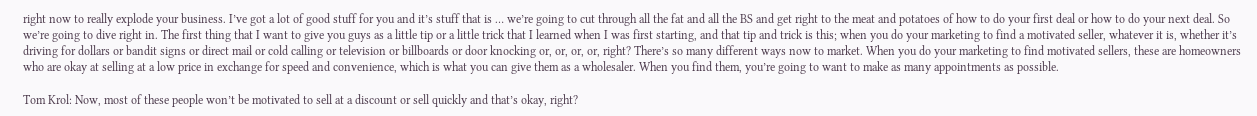right now to really explode your business. I’ve got a lot of good stuff for you and it’s stuff that is … we’re going to cut through all the fat and all the BS and get right to the meat and potatoes of how to do your first deal or how to do your next deal. So we’re going to dive right in. The first thing that I want to give you guys as a little tip or a little trick that I learned when I was first starting, and that tip and trick is this; when you do your marketing to find a motivated seller, whatever it is, whether it’s driving for dollars or bandit signs or direct mail or cold calling or television or billboards or door knocking or, or, or, or, right? There’s so many different ways now to market. When you do your marketing to find motivated sellers, these are homeowners who are okay at selling at a low price in exchange for speed and convenience, which is what you can give them as a wholesaler. When you find them, you’re going to want to make as many appointments as possible.

Tom Krol: Now, most of these people won’t be motivated to sell at a discount or sell quickly and that’s okay, right?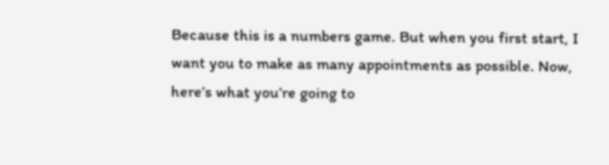Because this is a numbers game. But when you first start, I want you to make as many appointments as possible. Now, here’s what you’re going to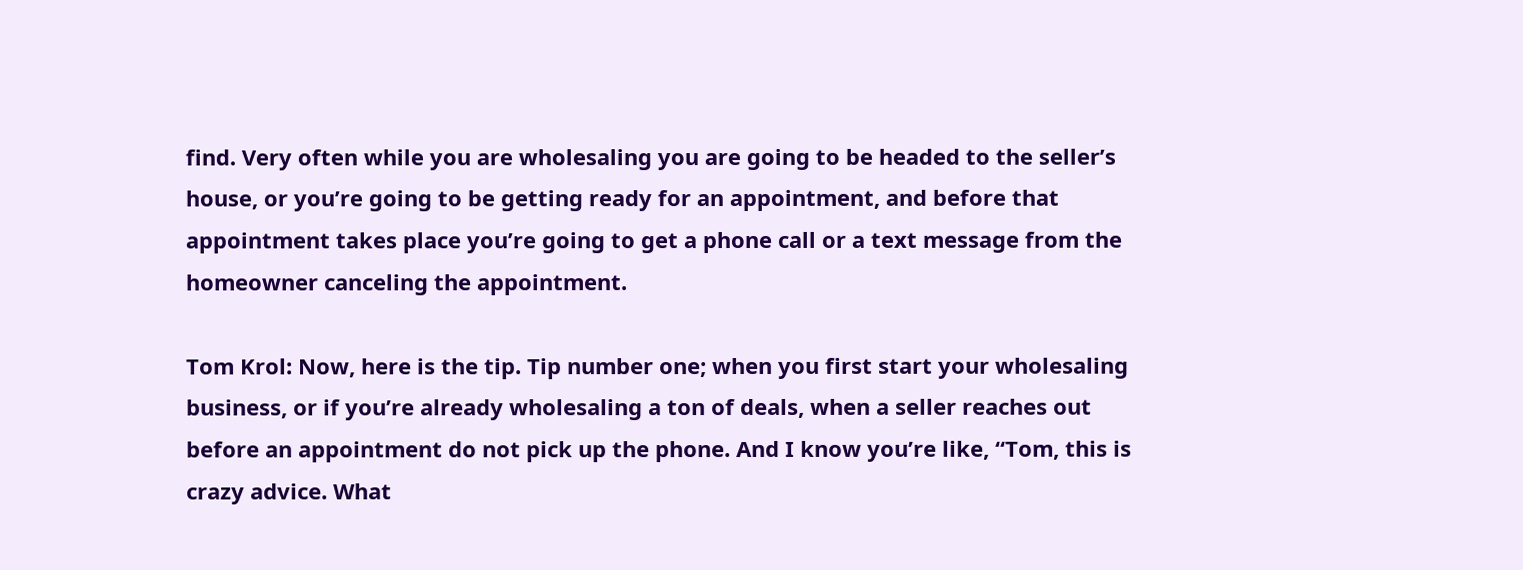find. Very often while you are wholesaling you are going to be headed to the seller’s house, or you’re going to be getting ready for an appointment, and before that appointment takes place you’re going to get a phone call or a text message from the homeowner canceling the appointment.

Tom Krol: Now, here is the tip. Tip number one; when you first start your wholesaling business, or if you’re already wholesaling a ton of deals, when a seller reaches out before an appointment do not pick up the phone. And I know you’re like, “Tom, this is crazy advice. What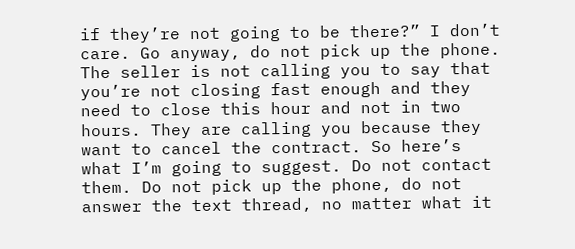if they’re not going to be there?” I don’t care. Go anyway, do not pick up the phone. The seller is not calling you to say that you’re not closing fast enough and they need to close this hour and not in two hours. They are calling you because they want to cancel the contract. So here’s what I’m going to suggest. Do not contact them. Do not pick up the phone, do not answer the text thread, no matter what it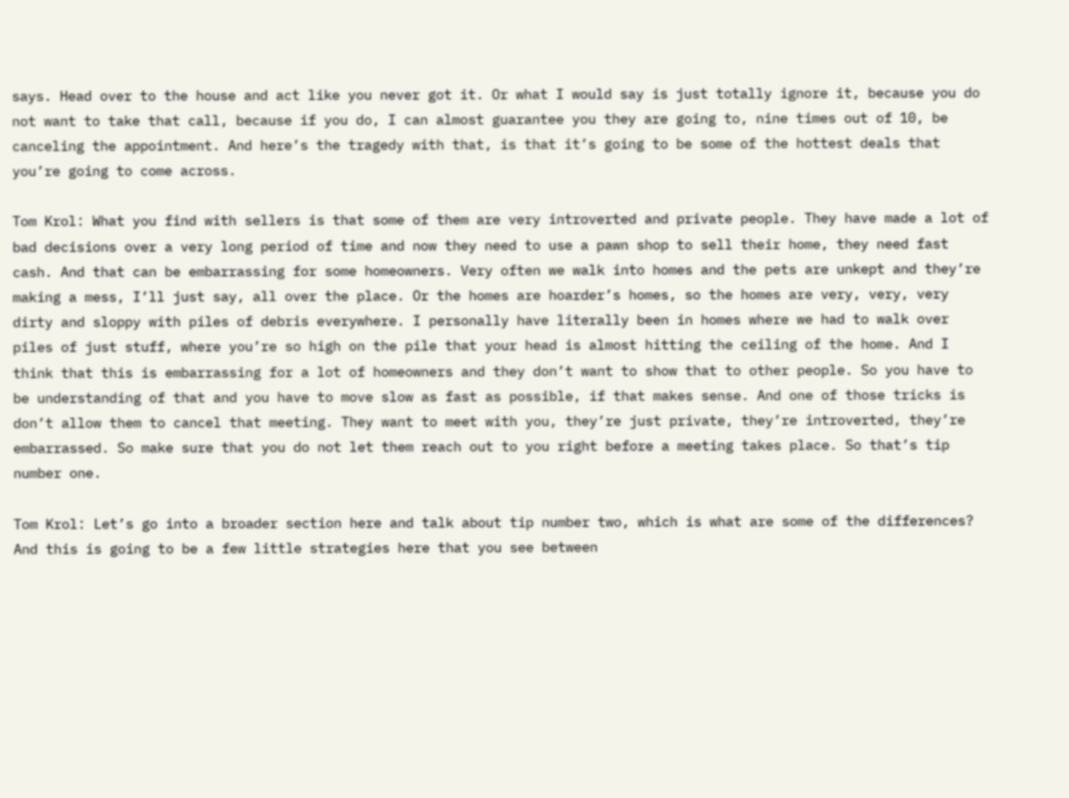says. Head over to the house and act like you never got it. Or what I would say is just totally ignore it, because you do not want to take that call, because if you do, I can almost guarantee you they are going to, nine times out of 10, be canceling the appointment. And here’s the tragedy with that, is that it’s going to be some of the hottest deals that you’re going to come across.

Tom Krol: What you find with sellers is that some of them are very introverted and private people. They have made a lot of bad decisions over a very long period of time and now they need to use a pawn shop to sell their home, they need fast cash. And that can be embarrassing for some homeowners. Very often we walk into homes and the pets are unkept and they’re making a mess, I’ll just say, all over the place. Or the homes are hoarder’s homes, so the homes are very, very, very dirty and sloppy with piles of debris everywhere. I personally have literally been in homes where we had to walk over piles of just stuff, where you’re so high on the pile that your head is almost hitting the ceiling of the home. And I think that this is embarrassing for a lot of homeowners and they don’t want to show that to other people. So you have to be understanding of that and you have to move slow as fast as possible, if that makes sense. And one of those tricks is don’t allow them to cancel that meeting. They want to meet with you, they’re just private, they’re introverted, they’re embarrassed. So make sure that you do not let them reach out to you right before a meeting takes place. So that’s tip number one.

Tom Krol: Let’s go into a broader section here and talk about tip number two, which is what are some of the differences? And this is going to be a few little strategies here that you see between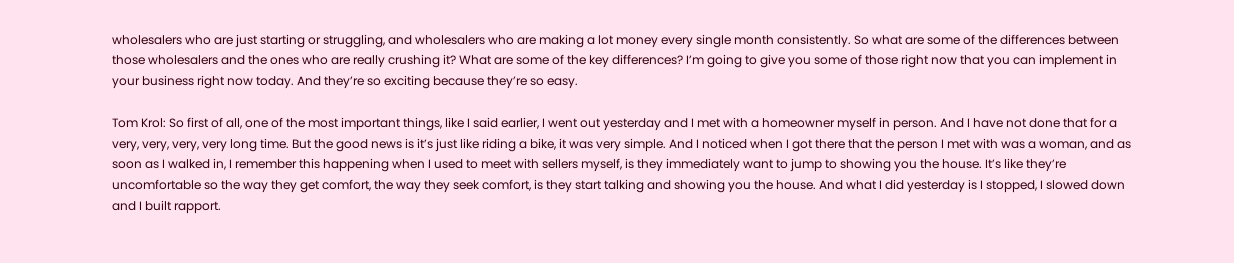wholesalers who are just starting or struggling, and wholesalers who are making a lot money every single month consistently. So what are some of the differences between those wholesalers and the ones who are really crushing it? What are some of the key differences? I’m going to give you some of those right now that you can implement in your business right now today. And they’re so exciting because they’re so easy.

Tom Krol: So first of all, one of the most important things, like I said earlier, I went out yesterday and I met with a homeowner myself in person. And I have not done that for a very, very, very, very long time. But the good news is it’s just like riding a bike, it was very simple. And I noticed when I got there that the person I met with was a woman, and as soon as I walked in, I remember this happening when I used to meet with sellers myself, is they immediately want to jump to showing you the house. It’s like they’re uncomfortable so the way they get comfort, the way they seek comfort, is they start talking and showing you the house. And what I did yesterday is I stopped, I slowed down and I built rapport.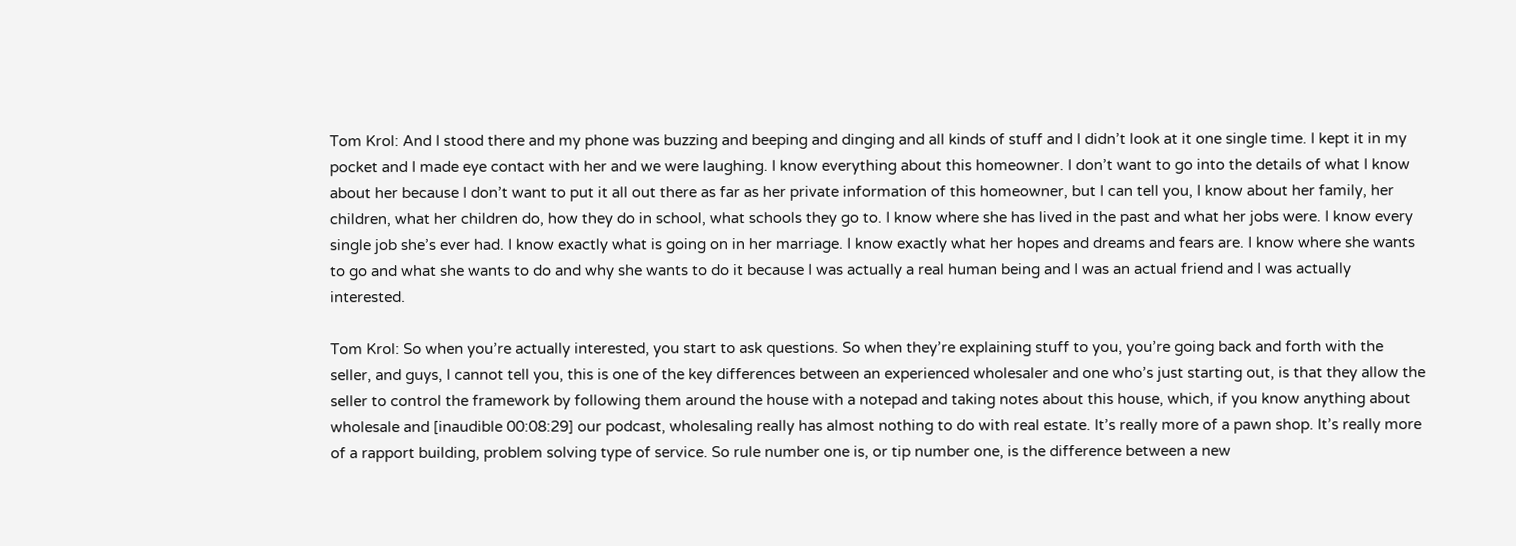Tom Krol: And I stood there and my phone was buzzing and beeping and dinging and all kinds of stuff and I didn’t look at it one single time. I kept it in my pocket and I made eye contact with her and we were laughing. I know everything about this homeowner. I don’t want to go into the details of what I know about her because I don’t want to put it all out there as far as her private information of this homeowner, but I can tell you, I know about her family, her children, what her children do, how they do in school, what schools they go to. I know where she has lived in the past and what her jobs were. I know every single job she’s ever had. I know exactly what is going on in her marriage. I know exactly what her hopes and dreams and fears are. I know where she wants to go and what she wants to do and why she wants to do it because I was actually a real human being and I was an actual friend and I was actually interested.

Tom Krol: So when you’re actually interested, you start to ask questions. So when they’re explaining stuff to you, you’re going back and forth with the seller, and guys, I cannot tell you, this is one of the key differences between an experienced wholesaler and one who’s just starting out, is that they allow the seller to control the framework by following them around the house with a notepad and taking notes about this house, which, if you know anything about wholesale and [inaudible 00:08:29] our podcast, wholesaling really has almost nothing to do with real estate. It’s really more of a pawn shop. It’s really more of a rapport building, problem solving type of service. So rule number one is, or tip number one, is the difference between a new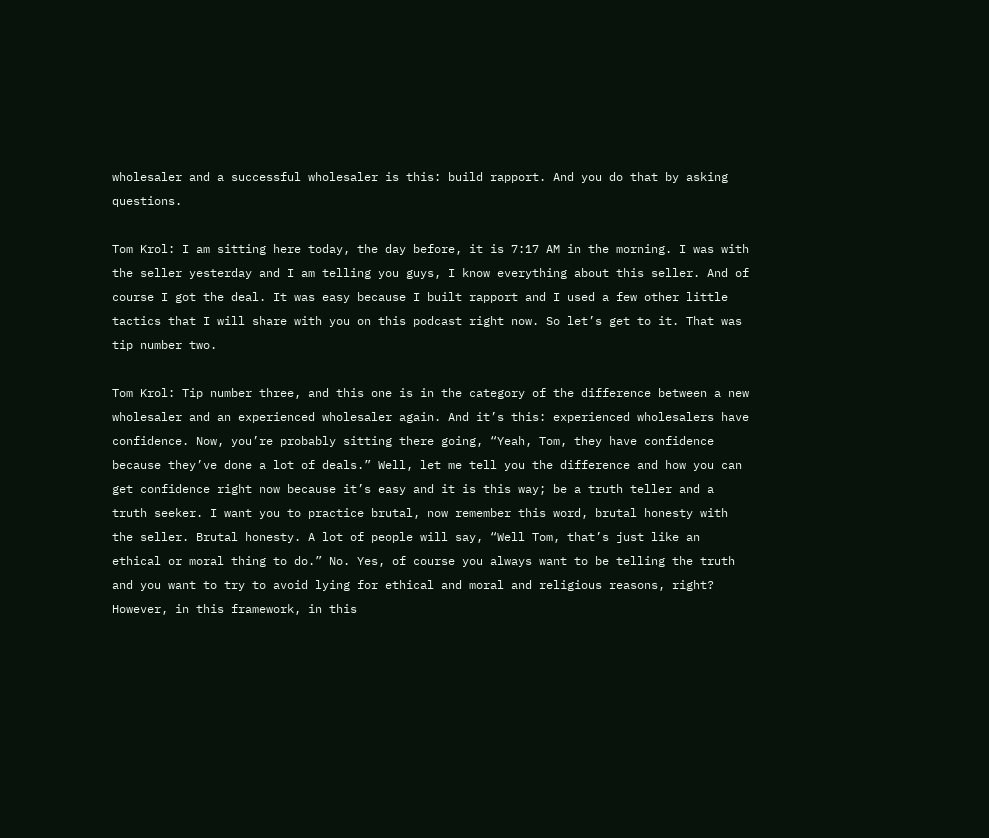wholesaler and a successful wholesaler is this: build rapport. And you do that by asking questions.

Tom Krol: I am sitting here today, the day before, it is 7:17 AM in the morning. I was with the seller yesterday and I am telling you guys, I know everything about this seller. And of course I got the deal. It was easy because I built rapport and I used a few other little tactics that I will share with you on this podcast right now. So let’s get to it. That was tip number two.

Tom Krol: Tip number three, and this one is in the category of the difference between a new wholesaler and an experienced wholesaler again. And it’s this: experienced wholesalers have confidence. Now, you’re probably sitting there going, “Yeah, Tom, they have confidence because they’ve done a lot of deals.” Well, let me tell you the difference and how you can get confidence right now because it’s easy and it is this way; be a truth teller and a truth seeker. I want you to practice brutal, now remember this word, brutal honesty with the seller. Brutal honesty. A lot of people will say, “Well Tom, that’s just like an ethical or moral thing to do.” No. Yes, of course you always want to be telling the truth and you want to try to avoid lying for ethical and moral and religious reasons, right? However, in this framework, in this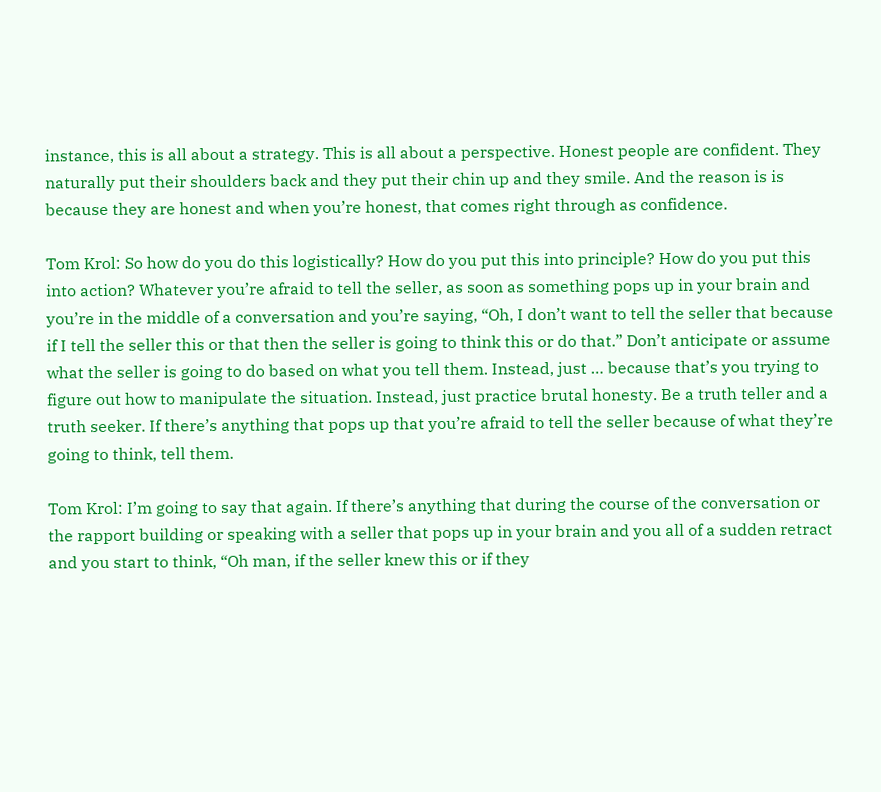instance, this is all about a strategy. This is all about a perspective. Honest people are confident. They naturally put their shoulders back and they put their chin up and they smile. And the reason is is because they are honest and when you’re honest, that comes right through as confidence.

Tom Krol: So how do you do this logistically? How do you put this into principle? How do you put this into action? Whatever you’re afraid to tell the seller, as soon as something pops up in your brain and you’re in the middle of a conversation and you’re saying, “Oh, I don’t want to tell the seller that because if I tell the seller this or that then the seller is going to think this or do that.” Don’t anticipate or assume what the seller is going to do based on what you tell them. Instead, just … because that’s you trying to figure out how to manipulate the situation. Instead, just practice brutal honesty. Be a truth teller and a truth seeker. If there’s anything that pops up that you’re afraid to tell the seller because of what they’re going to think, tell them.

Tom Krol: I’m going to say that again. If there’s anything that during the course of the conversation or the rapport building or speaking with a seller that pops up in your brain and you all of a sudden retract and you start to think, “Oh man, if the seller knew this or if they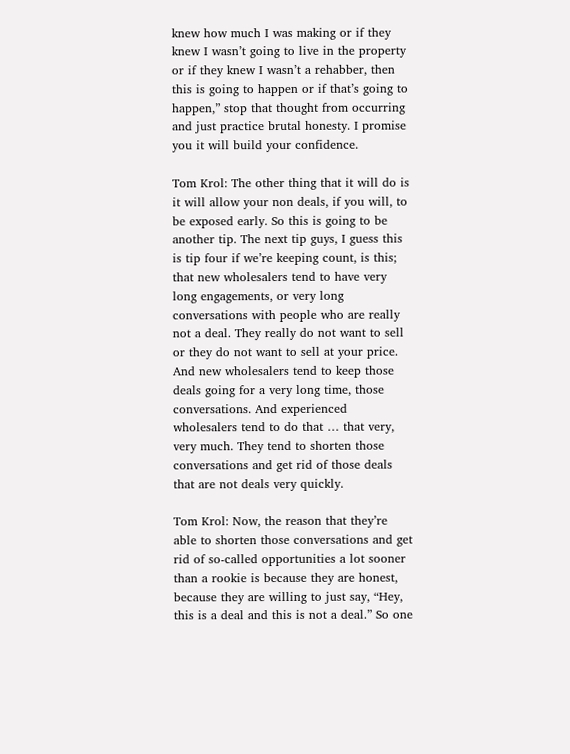knew how much I was making or if they knew I wasn’t going to live in the property or if they knew I wasn’t a rehabber, then this is going to happen or if that’s going to happen,” stop that thought from occurring and just practice brutal honesty. I promise you it will build your confidence.

Tom Krol: The other thing that it will do is it will allow your non deals, if you will, to be exposed early. So this is going to be another tip. The next tip guys, I guess this is tip four if we’re keeping count, is this; that new wholesalers tend to have very long engagements, or very long conversations with people who are really not a deal. They really do not want to sell or they do not want to sell at your price. And new wholesalers tend to keep those deals going for a very long time, those conversations. And experienced wholesalers tend to do that … that very, very much. They tend to shorten those conversations and get rid of those deals that are not deals very quickly.

Tom Krol: Now, the reason that they’re able to shorten those conversations and get rid of so-called opportunities a lot sooner than a rookie is because they are honest, because they are willing to just say, “Hey, this is a deal and this is not a deal.” So one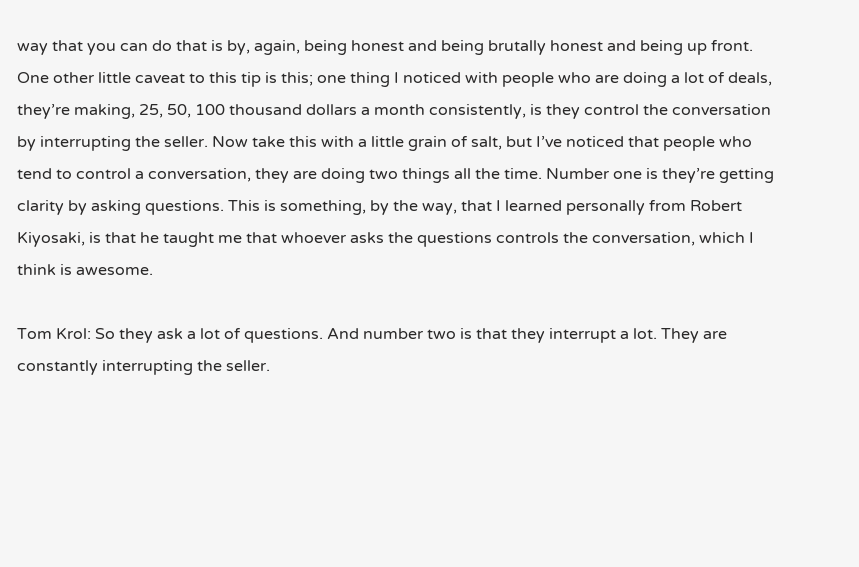way that you can do that is by, again, being honest and being brutally honest and being up front. One other little caveat to this tip is this; one thing I noticed with people who are doing a lot of deals, they’re making, 25, 50, 100 thousand dollars a month consistently, is they control the conversation by interrupting the seller. Now take this with a little grain of salt, but I’ve noticed that people who tend to control a conversation, they are doing two things all the time. Number one is they’re getting clarity by asking questions. This is something, by the way, that I learned personally from Robert Kiyosaki, is that he taught me that whoever asks the questions controls the conversation, which I think is awesome.

Tom Krol: So they ask a lot of questions. And number two is that they interrupt a lot. They are constantly interrupting the seller.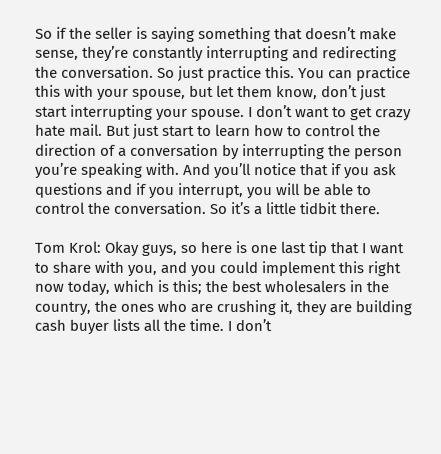So if the seller is saying something that doesn’t make sense, they’re constantly interrupting and redirecting the conversation. So just practice this. You can practice this with your spouse, but let them know, don’t just start interrupting your spouse. I don’t want to get crazy hate mail. But just start to learn how to control the direction of a conversation by interrupting the person you’re speaking with. And you’ll notice that if you ask questions and if you interrupt, you will be able to control the conversation. So it’s a little tidbit there.

Tom Krol: Okay guys, so here is one last tip that I want to share with you, and you could implement this right now today, which is this; the best wholesalers in the country, the ones who are crushing it, they are building cash buyer lists all the time. I don’t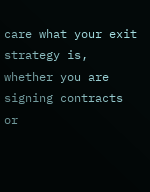care what your exit strategy is, whether you are signing contracts or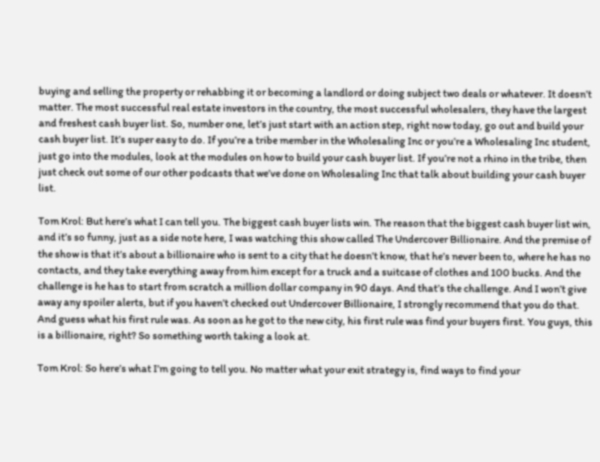buying and selling the property or rehabbing it or becoming a landlord or doing subject two deals or whatever. It doesn’t matter. The most successful real estate investors in the country, the most successful wholesalers, they have the largest and freshest cash buyer list. So, number one, let’s just start with an action step, right now today, go out and build your cash buyer list. It’s super easy to do. If you’re a tribe member in the Wholesaling Inc or you’re a Wholesaling Inc student, just go into the modules, look at the modules on how to build your cash buyer list. If you’re not a rhino in the tribe, then just check out some of our other podcasts that we’ve done on Wholesaling Inc that talk about building your cash buyer list.

Tom Krol: But here’s what I can tell you. The biggest cash buyer lists win. The reason that the biggest cash buyer list win, and it’s so funny, just as a side note here, I was watching this show called The Undercover Billionaire. And the premise of the show is that it’s about a billionaire who is sent to a city that he doesn’t know, that he’s never been to, where he has no contacts, and they take everything away from him except for a truck and a suitcase of clothes and 100 bucks. And the challenge is he has to start from scratch a million dollar company in 90 days. And that’s the challenge. And I won’t give away any spoiler alerts, but if you haven’t checked out Undercover Billionaire, I strongly recommend that you do that. And guess what his first rule was. As soon as he got to the new city, his first rule was find your buyers first. You guys, this is a billionaire, right? So something worth taking a look at.

Tom Krol: So here’s what I’m going to tell you. No matter what your exit strategy is, find ways to find your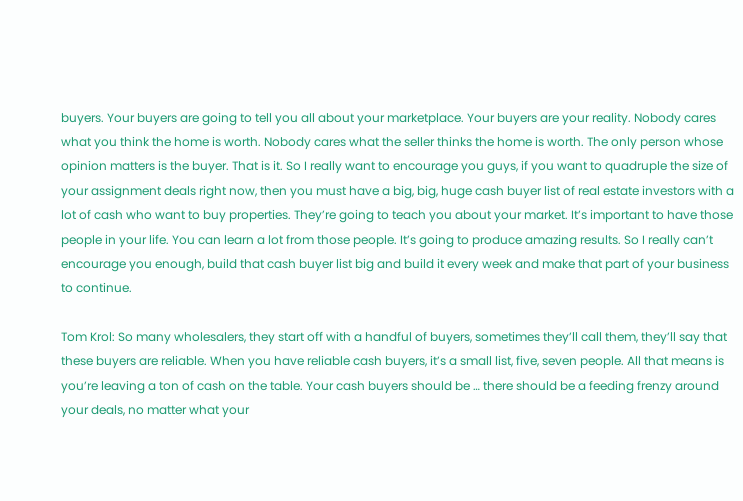buyers. Your buyers are going to tell you all about your marketplace. Your buyers are your reality. Nobody cares what you think the home is worth. Nobody cares what the seller thinks the home is worth. The only person whose opinion matters is the buyer. That is it. So I really want to encourage you guys, if you want to quadruple the size of your assignment deals right now, then you must have a big, big, huge cash buyer list of real estate investors with a lot of cash who want to buy properties. They’re going to teach you about your market. It’s important to have those people in your life. You can learn a lot from those people. It’s going to produce amazing results. So I really can’t encourage you enough, build that cash buyer list big and build it every week and make that part of your business to continue.

Tom Krol: So many wholesalers, they start off with a handful of buyers, sometimes they’ll call them, they’ll say that these buyers are reliable. When you have reliable cash buyers, it’s a small list, five, seven people. All that means is you’re leaving a ton of cash on the table. Your cash buyers should be … there should be a feeding frenzy around your deals, no matter what your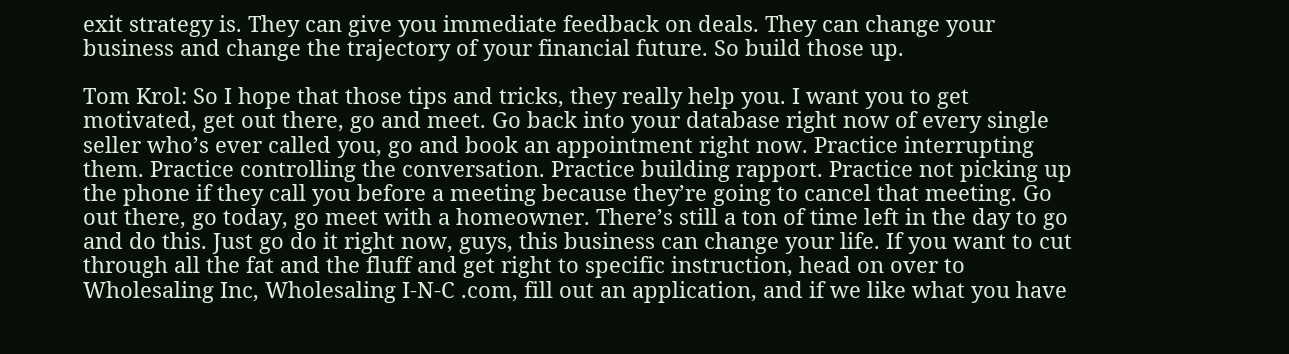exit strategy is. They can give you immediate feedback on deals. They can change your business and change the trajectory of your financial future. So build those up.

Tom Krol: So I hope that those tips and tricks, they really help you. I want you to get motivated, get out there, go and meet. Go back into your database right now of every single seller who’s ever called you, go and book an appointment right now. Practice interrupting them. Practice controlling the conversation. Practice building rapport. Practice not picking up the phone if they call you before a meeting because they’re going to cancel that meeting. Go out there, go today, go meet with a homeowner. There’s still a ton of time left in the day to go and do this. Just go do it right now, guys, this business can change your life. If you want to cut through all the fat and the fluff and get right to specific instruction, head on over to Wholesaling Inc, Wholesaling I-N-C .com, fill out an application, and if we like what you have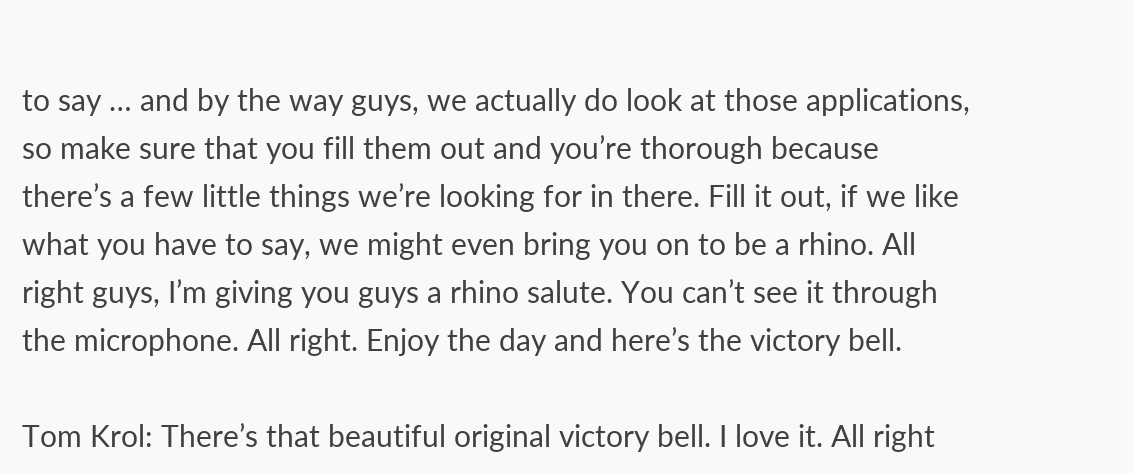to say … and by the way guys, we actually do look at those applications, so make sure that you fill them out and you’re thorough because there’s a few little things we’re looking for in there. Fill it out, if we like what you have to say, we might even bring you on to be a rhino. All right guys, I’m giving you guys a rhino salute. You can’t see it through the microphone. All right. Enjoy the day and here’s the victory bell.

Tom Krol: There’s that beautiful original victory bell. I love it. All right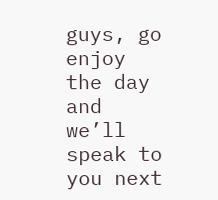guys, go enjoy the day and we’ll speak to you next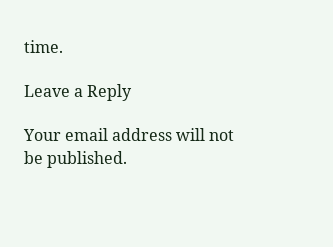time.

Leave a Reply

Your email address will not be published.